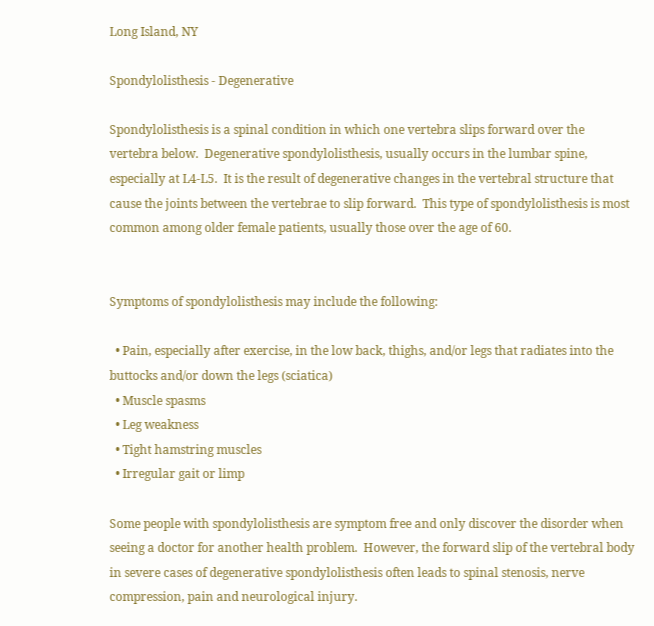Long Island, NY

Spondylolisthesis - Degenerative

Spondylolisthesis is a spinal condition in which one vertebra slips forward over the vertebra below.  Degenerative spondylolisthesis, usually occurs in the lumbar spine, especially at L4-L5.  It is the result of degenerative changes in the vertebral structure that cause the joints between the vertebrae to slip forward.  This type of spondylolisthesis is most common among older female patients, usually those over the age of 60.


Symptoms of spondylolisthesis may include the following:

  • Pain, especially after exercise, in the low back, thighs, and/or legs that radiates into the buttocks and/or down the legs (sciatica)
  • Muscle spasms
  • Leg weakness
  • Tight hamstring muscles
  • Irregular gait or limp

Some people with spondylolisthesis are symptom free and only discover the disorder when seeing a doctor for another health problem.  However, the forward slip of the vertebral body in severe cases of degenerative spondylolisthesis often leads to spinal stenosis, nerve compression, pain and neurological injury.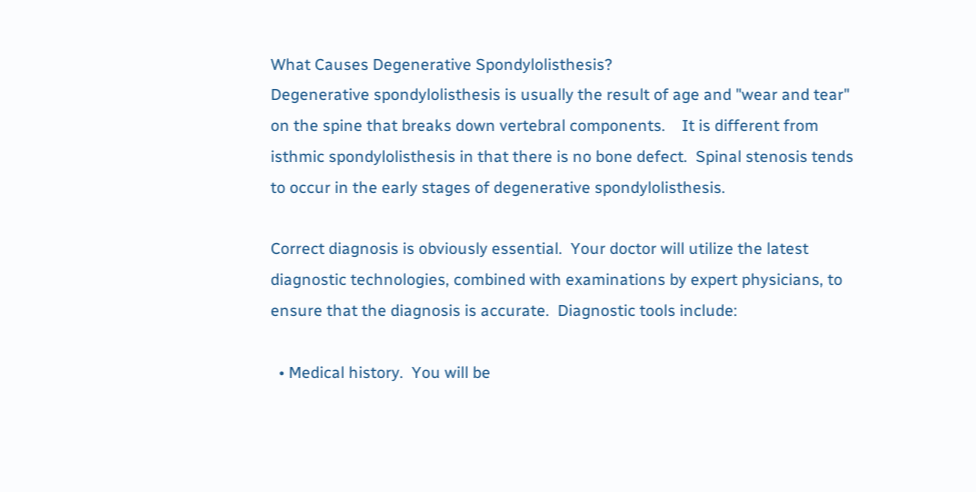What Causes Degenerative Spondylolisthesis?
Degenerative spondylolisthesis is usually the result of age and "wear and tear" on the spine that breaks down vertebral components.    It is different from isthmic spondylolisthesis in that there is no bone defect.  Spinal stenosis tends to occur in the early stages of degenerative spondylolisthesis.

Correct diagnosis is obviously essential.  Your doctor will utilize the latest diagnostic technologies, combined with examinations by expert physicians, to ensure that the diagnosis is accurate.  Diagnostic tools include:

  • Medical history.  You will be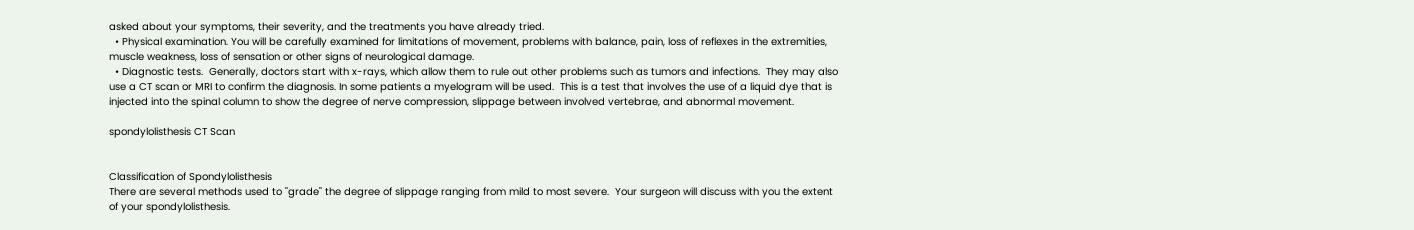asked about your symptoms, their severity, and the treatments you have already tried.
  • Physical examination. You will be carefully examined for limitations of movement, problems with balance, pain, loss of reflexes in the extremities, muscle weakness, loss of sensation or other signs of neurological damage.
  • Diagnostic tests.  Generally, doctors start with x-rays, which allow them to rule out other problems such as tumors and infections.  They may also use a CT scan or MRI to confirm the diagnosis. In some patients a myelogram will be used.  This is a test that involves the use of a liquid dye that is injected into the spinal column to show the degree of nerve compression, slippage between involved vertebrae, and abnormal movement.

spondylolisthesis CT Scan


Classification of Spondylolisthesis
There are several methods used to "grade" the degree of slippage ranging from mild to most severe.  Your surgeon will discuss with you the extent of your spondylolisthesis.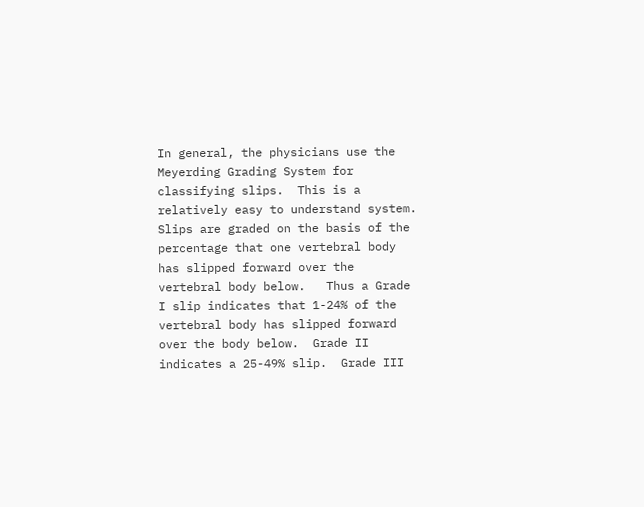In general, the physicians use the Meyerding Grading System for classifying slips.  This is a relatively easy to understand system.  Slips are graded on the basis of the percentage that one vertebral body has slipped forward over the vertebral body below.   Thus a Grade I slip indicates that 1-24% of the vertebral body has slipped forward over the body below.  Grade II indicates a 25-49% slip.  Grade III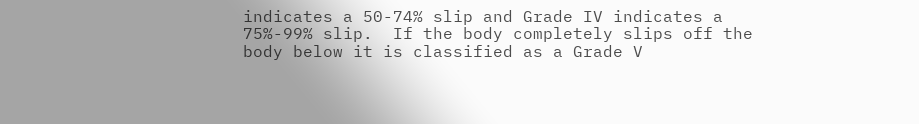indicates a 50-74% slip and Grade IV indicates a 75%-99% slip.  If the body completely slips off the body below it is classified as a Grade V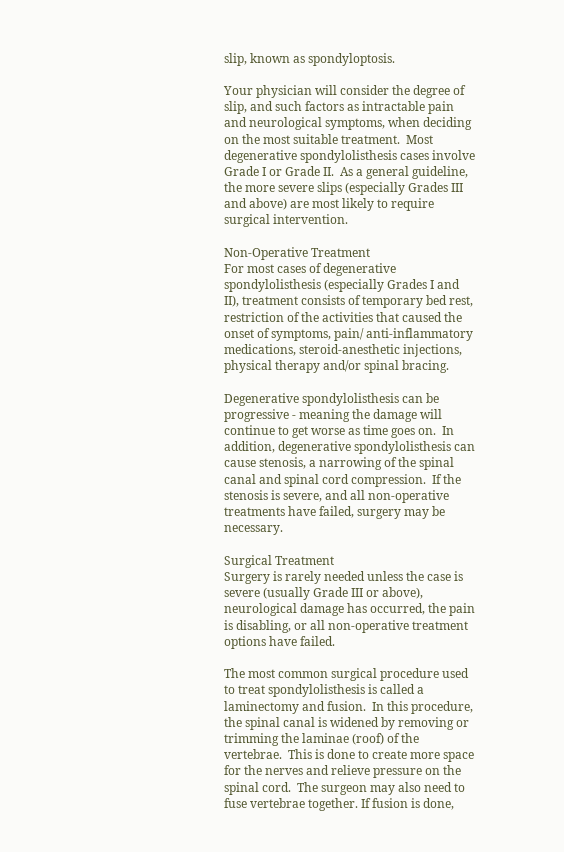slip, known as spondyloptosis.

Your physician will consider the degree of slip, and such factors as intractable pain and neurological symptoms, when deciding on the most suitable treatment.  Most degenerative spondylolisthesis cases involve Grade I or Grade II.  As a general guideline, the more severe slips (especially Grades III and above) are most likely to require surgical intervention.

Non-Operative Treatment
For most cases of degenerative spondylolisthesis (especially Grades I and II), treatment consists of temporary bed rest, restriction of the activities that caused the onset of symptoms, pain/ anti-inflammatory medications, steroid-anesthetic injections, physical therapy and/or spinal bracing.

Degenerative spondylolisthesis can be progressive - meaning the damage will continue to get worse as time goes on.  In addition, degenerative spondylolisthesis can cause stenosis, a narrowing of the spinal canal and spinal cord compression.  If the stenosis is severe, and all non-operative treatments have failed, surgery may be necessary.

Surgical Treatment
Surgery is rarely needed unless the case is severe (usually Grade III or above), neurological damage has occurred, the pain is disabling, or all non-operative treatment options have failed.

The most common surgical procedure used to treat spondylolisthesis is called a laminectomy and fusion.  In this procedure, the spinal canal is widened by removing or trimming the laminae (roof) of the vertebrae.  This is done to create more space for the nerves and relieve pressure on the spinal cord.  The surgeon may also need to fuse vertebrae together. If fusion is done,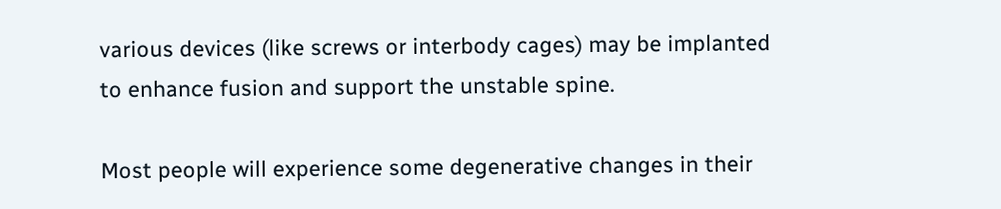various devices (like screws or interbody cages) may be implanted to enhance fusion and support the unstable spine.

Most people will experience some degenerative changes in their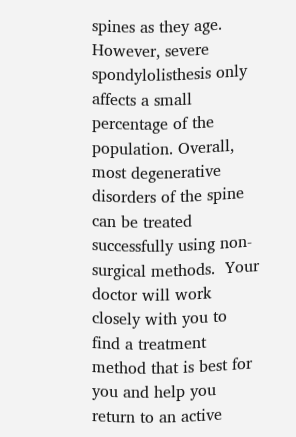spines as they age.  However, severe spondylolisthesis only affects a small percentage of the population. Overall, most degenerative disorders of the spine can be treated successfully using non-surgical methods.  Your doctor will work closely with you to find a treatment method that is best for you and help you return to an active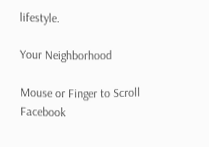lifestyle.

Your Neighborhood

Mouse or Finger to Scroll Facebook